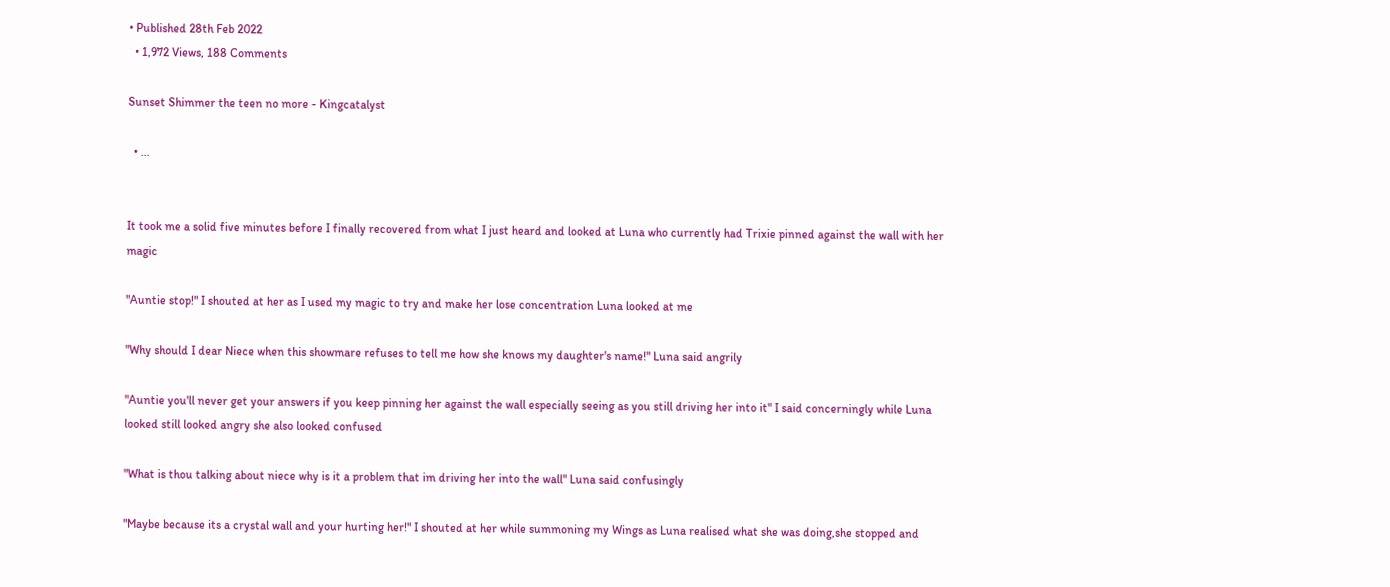• Published 28th Feb 2022
  • 1,972 Views, 188 Comments

Sunset Shimmer the teen no more - Kingcatalyst

  • ...


It took me a solid five minutes before I finally recovered from what I just heard and looked at Luna who currently had Trixie pinned against the wall with her magic

"Auntie stop!" I shouted at her as I used my magic to try and make her lose concentration Luna looked at me

"Why should I dear Niece when this showmare refuses to tell me how she knows my daughter's name!" Luna said angrily

"Auntie you'll never get your answers if you keep pinning her against the wall especially seeing as you still driving her into it" I said concerningly while Luna looked still looked angry she also looked confused

"What is thou talking about niece why is it a problem that im driving her into the wall" Luna said confusingly

"Maybe because its a crystal wall and your hurting her!" I shouted at her while summoning my Wings as Luna realised what she was doing,she stopped and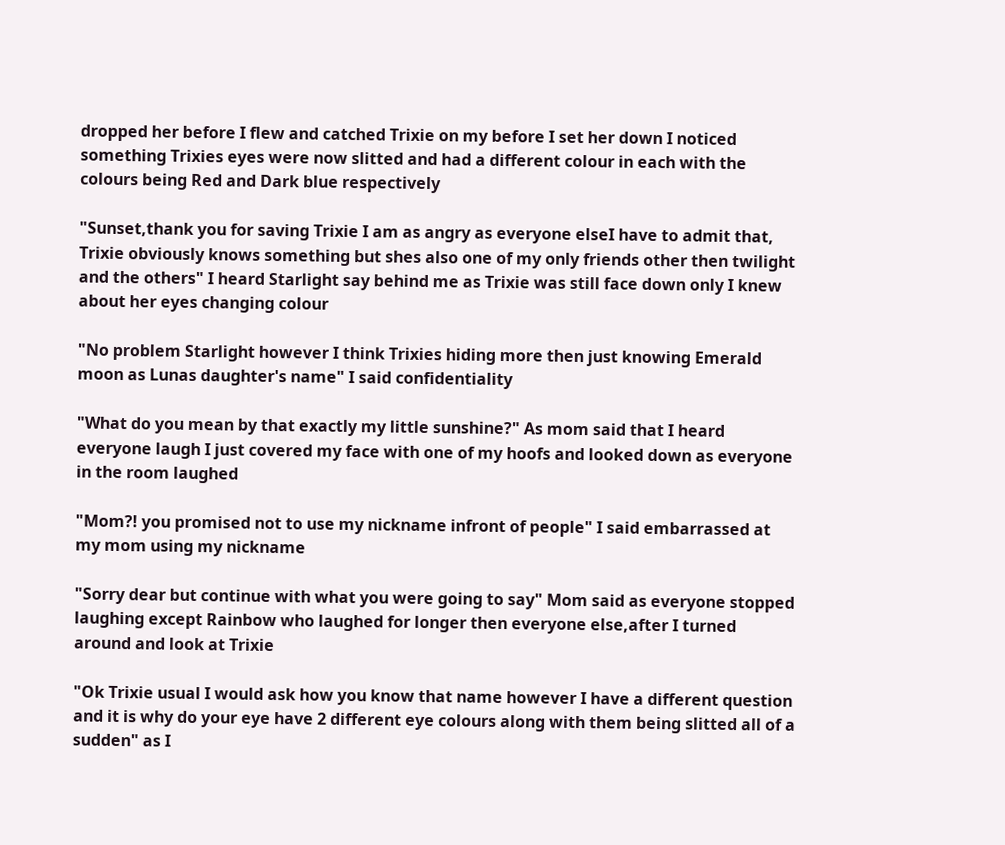dropped her before I flew and catched Trixie on my before I set her down I noticed something Trixies eyes were now slitted and had a different colour in each with the colours being Red and Dark blue respectively

"Sunset,thank you for saving Trixie I am as angry as everyone elseI have to admit that, Trixie obviously knows something but shes also one of my only friends other then twilight and the others" I heard Starlight say behind me as Trixie was still face down only I knew about her eyes changing colour

"No problem Starlight however I think Trixies hiding more then just knowing Emerald moon as Lunas daughter's name" I said confidentiality

"What do you mean by that exactly my little sunshine?" As mom said that I heard everyone laugh I just covered my face with one of my hoofs and looked down as everyone in the room laughed

"Mom?! you promised not to use my nickname infront of people" I said embarrassed at my mom using my nickname

"Sorry dear but continue with what you were going to say" Mom said as everyone stopped laughing except Rainbow who laughed for longer then everyone else,after I turned around and look at Trixie

"Ok Trixie usual I would ask how you know that name however I have a different question and it is why do your eye have 2 different eye colours along with them being slitted all of a sudden" as I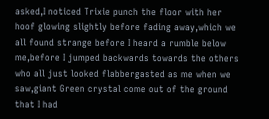asked,I noticed Trixie punch the floor with her hoof glowing slightly before fading away,which we all found strange before I heard a rumble below me,before I jumped backwards towards the others who all just looked flabbergasted as me when we saw,giant Green crystal come out of the ground that I had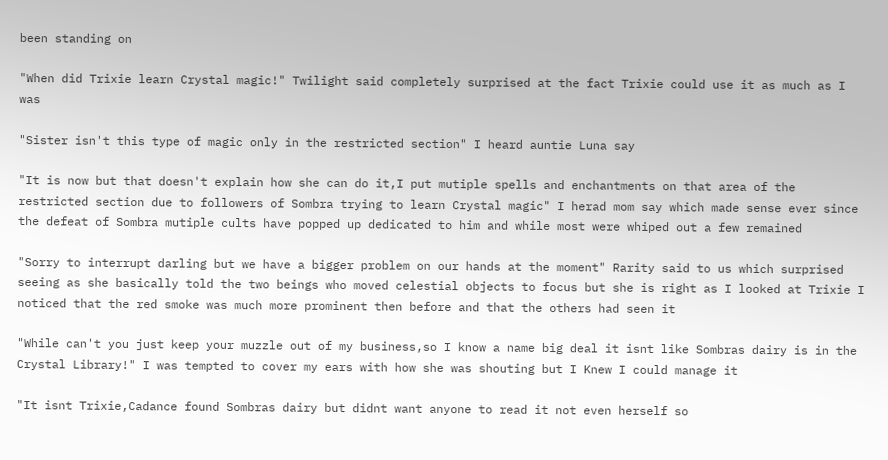been standing on

"When did Trixie learn Crystal magic!" Twilight said completely surprised at the fact Trixie could use it as much as I was

"Sister isn't this type of magic only in the restricted section" I heard auntie Luna say

"It is now but that doesn't explain how she can do it,I put mutiple spells and enchantments on that area of the restricted section due to followers of Sombra trying to learn Crystal magic" I herad mom say which made sense ever since the defeat of Sombra mutiple cults have popped up dedicated to him and while most were whiped out a few remained

"Sorry to interrupt darling but we have a bigger problem on our hands at the moment" Rarity said to us which surprised seeing as she basically told the two beings who moved celestial objects to focus but she is right as I looked at Trixie I noticed that the red smoke was much more prominent then before and that the others had seen it

"While can't you just keep your muzzle out of my business,so I know a name big deal it isnt like Sombras dairy is in the Crystal Library!" I was tempted to cover my ears with how she was shouting but I Knew I could manage it

"It isnt Trixie,Cadance found Sombras dairy but didnt want anyone to read it not even herself so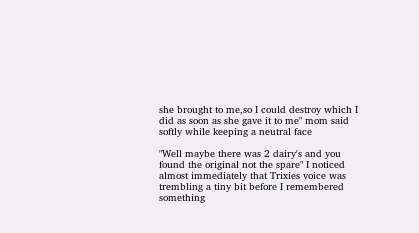she brought to me,so I could destroy which I did as soon as she gave it to me" mom said softly while keeping a neutral face

"Well maybe there was 2 dairy's and you found the original not the spare" I noticed almost immediately that Trixies voice was trembling a tiny bit before I remembered something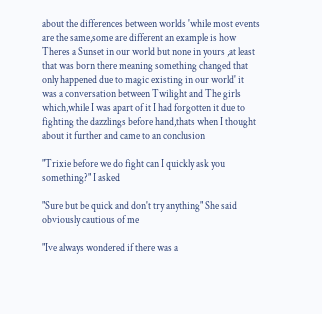about the differences between worlds 'while most events are the same,some are different an example is how Theres a Sunset in our world but none in yours ,at least that was born there meaning something changed that only happened due to magic existing in our world' it was a conversation between Twilight and The girls which,while I was apart of it I had forgotten it due to fighting the dazzlings before hand,thats when I thought about it further and came to an conclusion

"Trixie before we do fight can I quickly ask you something?" I asked

"Sure but be quick and don't try anything" She said obviously cautious of me

"Ive always wondered if there was a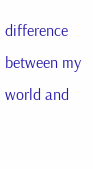difference between my world and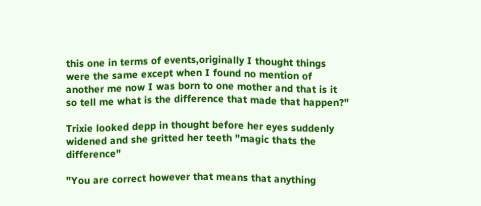this one in terms of events,originally I thought things were the same except when I found no mention of another me now I was born to one mother and that is it so tell me what is the difference that made that happen?"

Trixie looked depp in thought before her eyes suddenly widened and she gritted her teeth "magic thats the difference"

"You are correct however that means that anything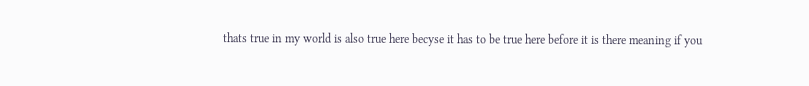thats true in my world is also true here becyse it has to be true here before it is there meaning if you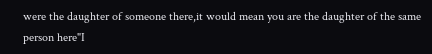were the daughter of someone there,it would mean you are the daughter of the same person here"I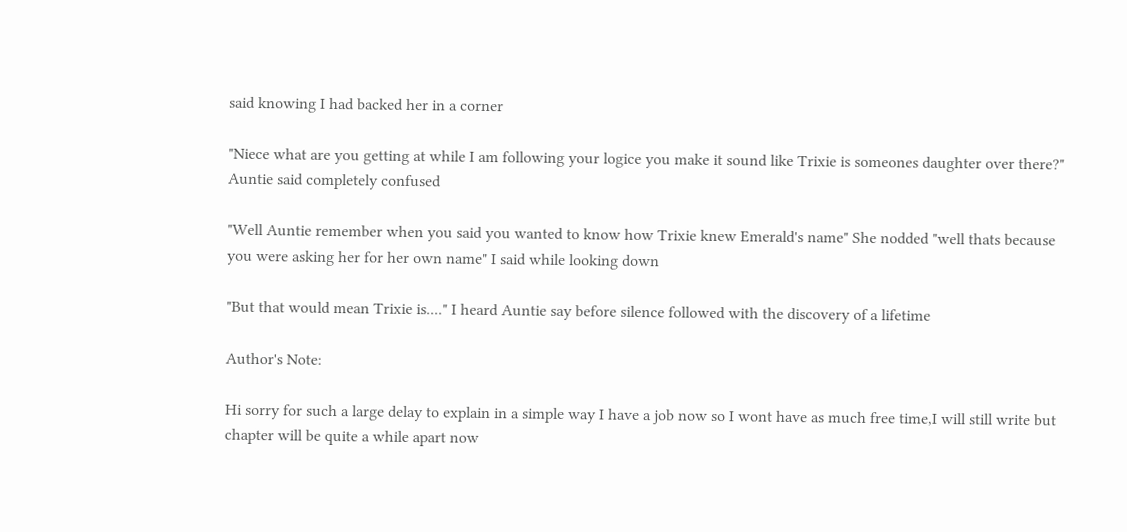said knowing I had backed her in a corner

"Niece what are you getting at while I am following your logice you make it sound like Trixie is someones daughter over there?" Auntie said completely confused

"Well Auntie remember when you said you wanted to know how Trixie knew Emerald's name" She nodded "well thats because you were asking her for her own name" I said while looking down

"But that would mean Trixie is...." I heard Auntie say before silence followed with the discovery of a lifetime

Author's Note:

Hi sorry for such a large delay to explain in a simple way I have a job now so I wont have as much free time,I will still write but chapter will be quite a while apart now